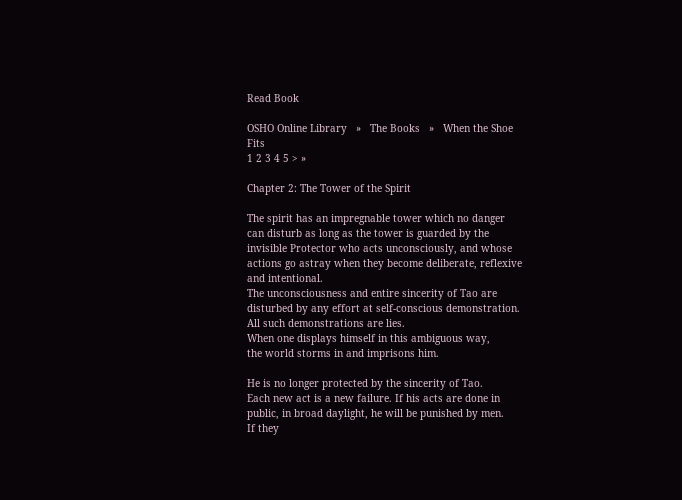Read Book

OSHO Online Library   »   The Books   »   When the Shoe Fits
1 2 3 4 5 > »

Chapter 2: The Tower of the Spirit

The spirit has an impregnable tower which no danger
can disturb as long as the tower is guarded by the
invisible Protector who acts unconsciously, and whose actions go astray when they become deliberate, reflexive and intentional.
The unconsciousness and entire sincerity of Tao are
disturbed by any effort at self-conscious demonstration.
All such demonstrations are lies.
When one displays himself in this ambiguous way,
the world storms in and imprisons him.

He is no longer protected by the sincerity of Tao.
Each new act is a new failure. If his acts are done in public, in broad daylight, he will be punished by men.
If they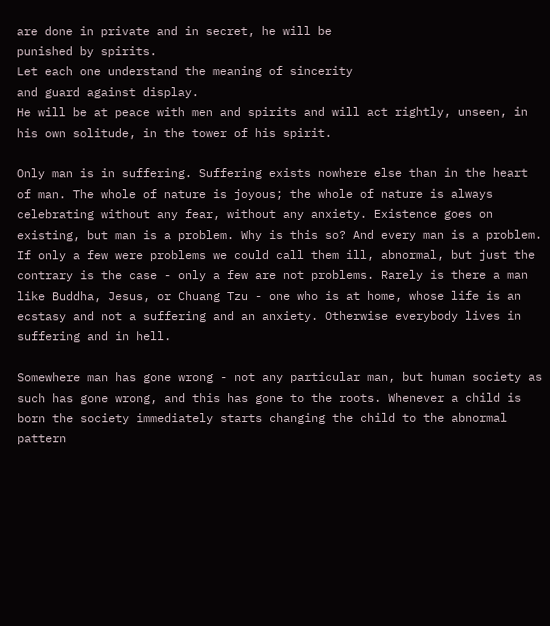are done in private and in secret, he will be
punished by spirits.
Let each one understand the meaning of sincerity
and guard against display.
He will be at peace with men and spirits and will act rightly, unseen, in his own solitude, in the tower of his spirit.

Only man is in suffering. Suffering exists nowhere else than in the heart of man. The whole of nature is joyous; the whole of nature is always celebrating without any fear, without any anxiety. Existence goes on existing, but man is a problem. Why is this so? And every man is a problem. If only a few were problems we could call them ill, abnormal, but just the contrary is the case - only a few are not problems. Rarely is there a man like Buddha, Jesus, or Chuang Tzu - one who is at home, whose life is an ecstasy and not a suffering and an anxiety. Otherwise everybody lives in suffering and in hell.

Somewhere man has gone wrong - not any particular man, but human society as such has gone wrong, and this has gone to the roots. Whenever a child is born the society immediately starts changing the child to the abnormal pattern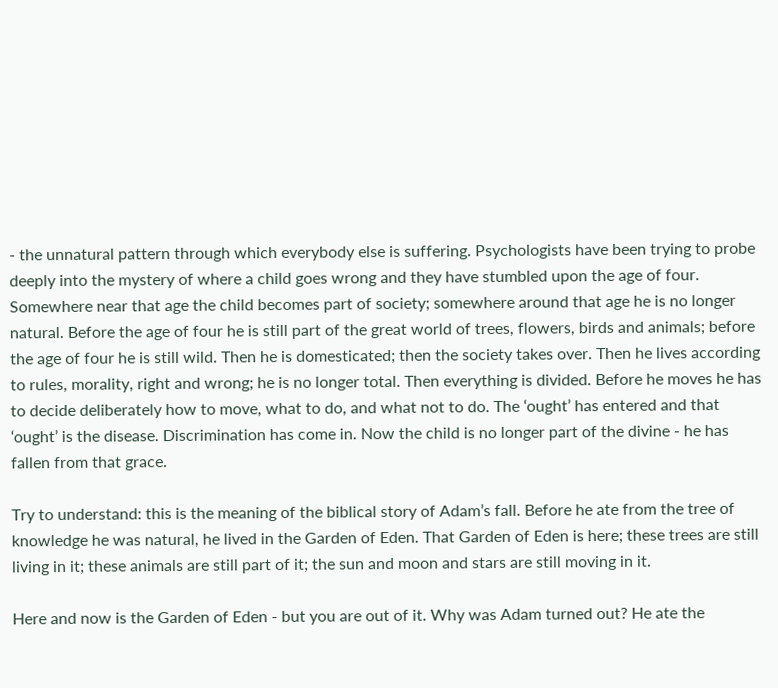- the unnatural pattern through which everybody else is suffering. Psychologists have been trying to probe deeply into the mystery of where a child goes wrong and they have stumbled upon the age of four. Somewhere near that age the child becomes part of society; somewhere around that age he is no longer natural. Before the age of four he is still part of the great world of trees, flowers, birds and animals; before the age of four he is still wild. Then he is domesticated; then the society takes over. Then he lives according to rules, morality, right and wrong; he is no longer total. Then everything is divided. Before he moves he has to decide deliberately how to move, what to do, and what not to do. The ‘ought’ has entered and that ‘ought’ is the disease. Discrimination has come in. Now the child is no longer part of the divine - he has fallen from that grace.

Try to understand: this is the meaning of the biblical story of Adam’s fall. Before he ate from the tree of knowledge he was natural, he lived in the Garden of Eden. That Garden of Eden is here; these trees are still living in it; these animals are still part of it; the sun and moon and stars are still moving in it.

Here and now is the Garden of Eden - but you are out of it. Why was Adam turned out? He ate the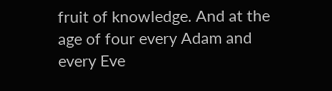fruit of knowledge. And at the age of four every Adam and every Eve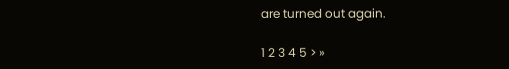are turned out again.

1 2 3 4 5 > »